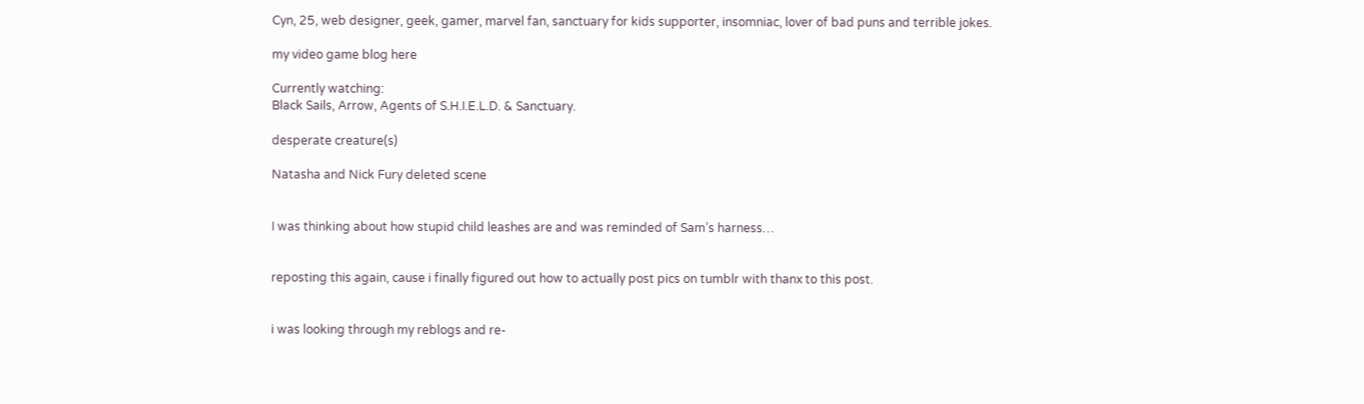Cyn, 25, web designer, geek, gamer, marvel fan, sanctuary for kids supporter, insomniac, lover of bad puns and terrible jokes.

my video game blog here

Currently watching:
Black Sails, Arrow, Agents of S.H.I.E.L.D. & Sanctuary.

desperate creature(s)

Natasha and Nick Fury deleted scene


I was thinking about how stupid child leashes are and was reminded of Sam’s harness…


reposting this again, cause i finally figured out how to actually post pics on tumblr with thanx to this post.


i was looking through my reblogs and re-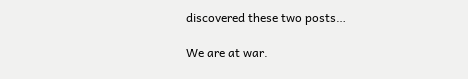discovered these two posts…

We are at war.